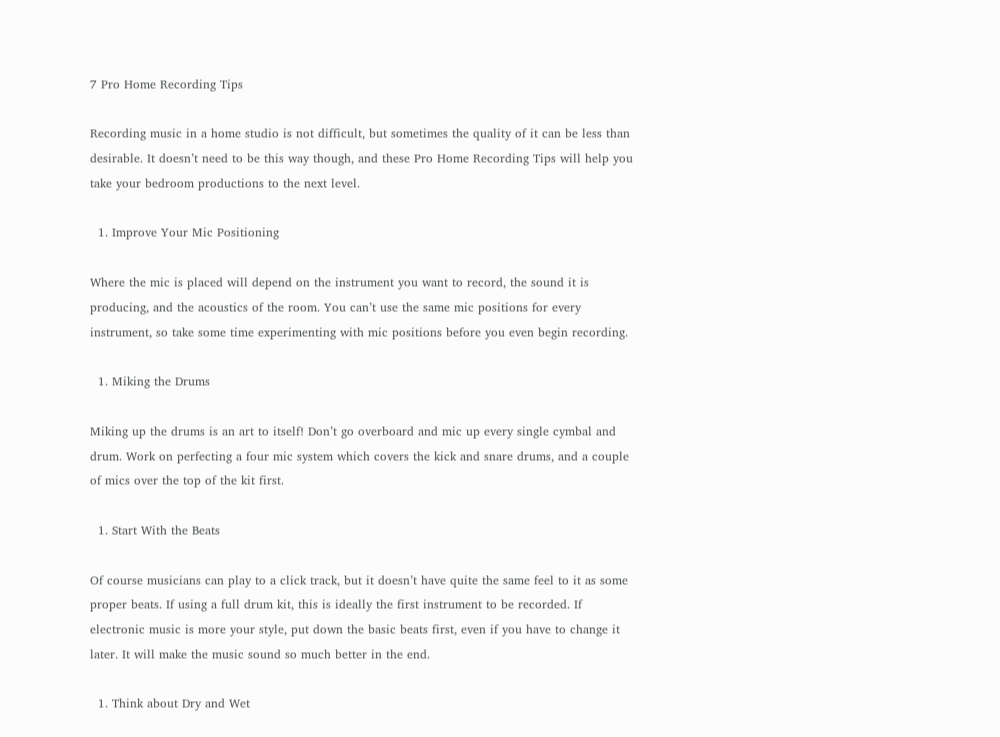7 Pro Home Recording Tips

Recording music in a home studio is not difficult, but sometimes the quality of it can be less than desirable. It doesn’t need to be this way though, and these Pro Home Recording Tips will help you take your bedroom productions to the next level.

  1. Improve Your Mic Positioning

Where the mic is placed will depend on the instrument you want to record, the sound it is producing, and the acoustics of the room. You can’t use the same mic positions for every instrument, so take some time experimenting with mic positions before you even begin recording.

  1. Miking the Drums

Miking up the drums is an art to itself! Don’t go overboard and mic up every single cymbal and drum. Work on perfecting a four mic system which covers the kick and snare drums, and a couple of mics over the top of the kit first.

  1. Start With the Beats

Of course musicians can play to a click track, but it doesn’t have quite the same feel to it as some proper beats. If using a full drum kit, this is ideally the first instrument to be recorded. If electronic music is more your style, put down the basic beats first, even if you have to change it later. It will make the music sound so much better in the end.

  1. Think about Dry and Wet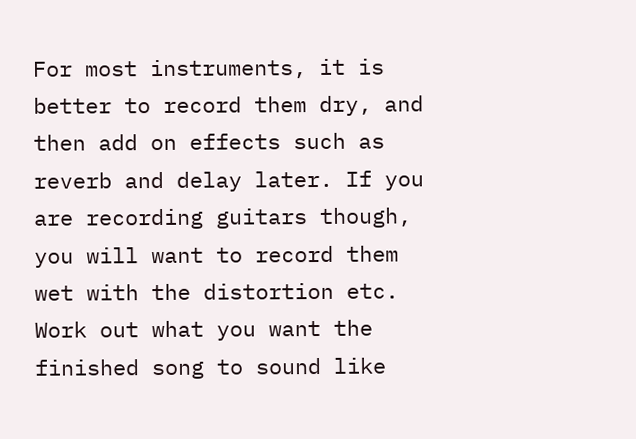For most instruments, it is better to record them dry, and then add on effects such as reverb and delay later. If you are recording guitars though, you will want to record them wet with the distortion etc. Work out what you want the finished song to sound like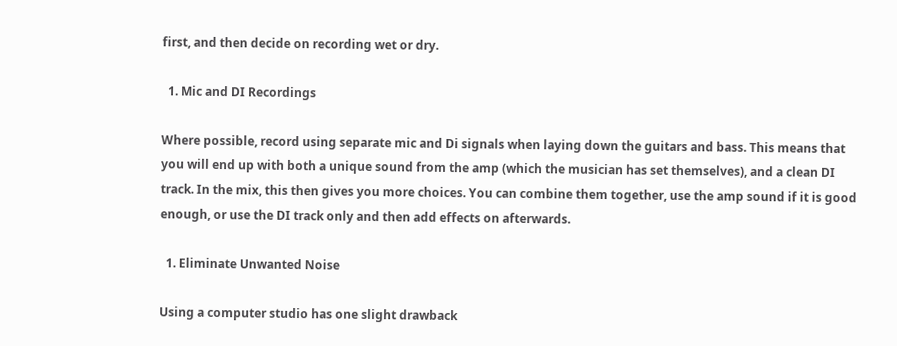first, and then decide on recording wet or dry.

  1. Mic and DI Recordings

Where possible, record using separate mic and Di signals when laying down the guitars and bass. This means that you will end up with both a unique sound from the amp (which the musician has set themselves), and a clean DI track. In the mix, this then gives you more choices. You can combine them together, use the amp sound if it is good enough, or use the DI track only and then add effects on afterwards.

  1. Eliminate Unwanted Noise

Using a computer studio has one slight drawback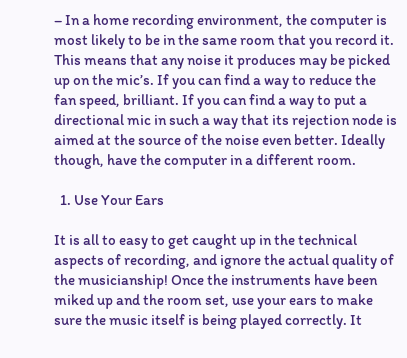– In a home recording environment, the computer is most likely to be in the same room that you record it. This means that any noise it produces may be picked up on the mic’s. If you can find a way to reduce the fan speed, brilliant. If you can find a way to put a directional mic in such a way that its rejection node is aimed at the source of the noise even better. Ideally though, have the computer in a different room.

  1. Use Your Ears

It is all to easy to get caught up in the technical aspects of recording, and ignore the actual quality of the musicianship! Once the instruments have been miked up and the room set, use your ears to make sure the music itself is being played correctly. It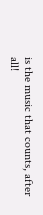is the music that counts, after all!